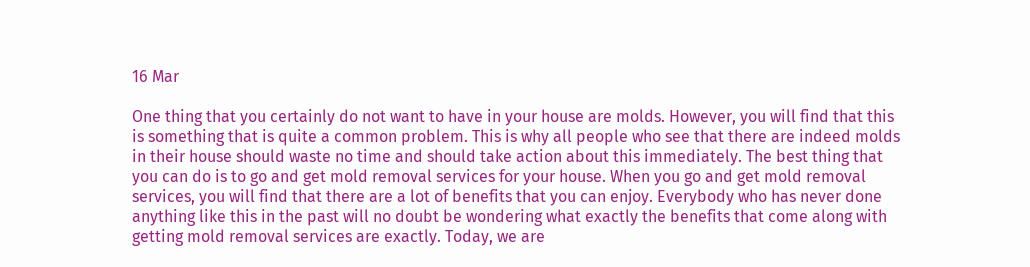16 Mar

One thing that you certainly do not want to have in your house are molds. However, you will find that this is something that is quite a common problem. This is why all people who see that there are indeed molds in their house should waste no time and should take action about this immediately. The best thing that you can do is to go and get mold removal services for your house. When you go and get mold removal services, you will find that there are a lot of benefits that you can enjoy. Everybody who has never done anything like this in the past will no doubt be wondering what exactly the benefits that come along with getting mold removal services are exactly. Today, we are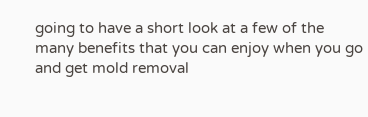going to have a short look at a few of the many benefits that you can enjoy when you go and get mold removal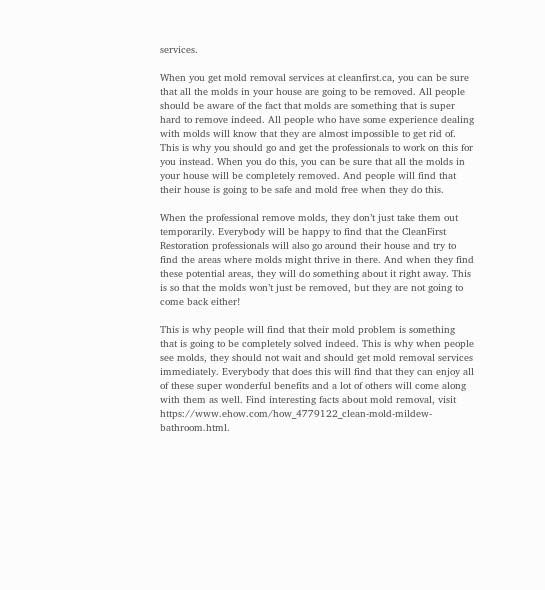services.

When you get mold removal services at cleanfirst.ca, you can be sure that all the molds in your house are going to be removed. All people should be aware of the fact that molds are something that is super hard to remove indeed. All people who have some experience dealing with molds will know that they are almost impossible to get rid of. This is why you should go and get the professionals to work on this for you instead. When you do this, you can be sure that all the molds in your house will be completely removed. And people will find that their house is going to be safe and mold free when they do this.

When the professional remove molds, they don’t just take them out temporarily. Everybody will be happy to find that the CleanFirst Restoration professionals will also go around their house and try to find the areas where molds might thrive in there. And when they find these potential areas, they will do something about it right away. This is so that the molds won’t just be removed, but they are not going to come back either!

This is why people will find that their mold problem is something that is going to be completely solved indeed. This is why when people see molds, they should not wait and should get mold removal services immediately. Everybody that does this will find that they can enjoy all of these super wonderful benefits and a lot of others will come along with them as well. Find interesting facts about mold removal, visit https://www.ehow.com/how_4779122_clean-mold-mildew-bathroom.html.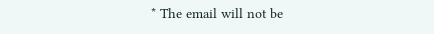* The email will not be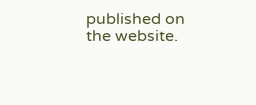published on the website.